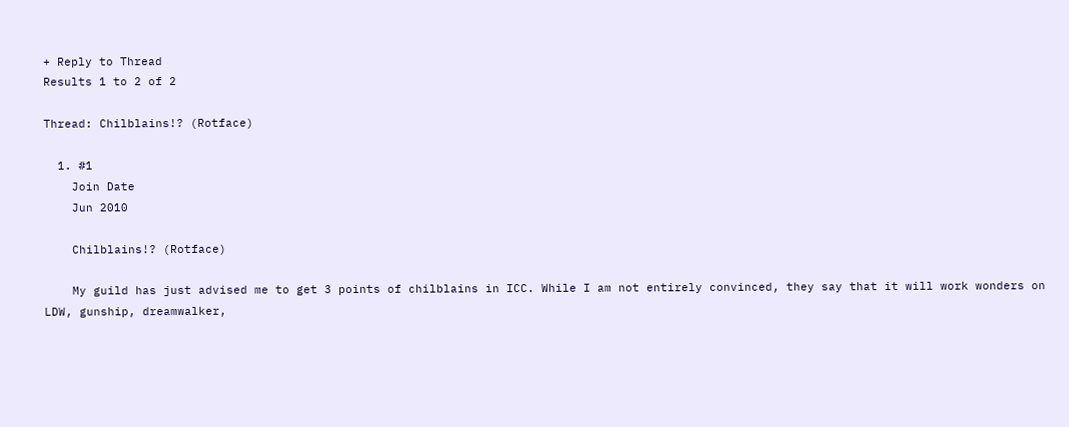+ Reply to Thread
Results 1 to 2 of 2

Thread: Chilblains!? (Rotface)

  1. #1
    Join Date
    Jun 2010

    Chilblains!? (Rotface)

    My guild has just advised me to get 3 points of chilblains in ICC. While I am not entirely convinced, they say that it will work wonders on LDW, gunship, dreamwalker,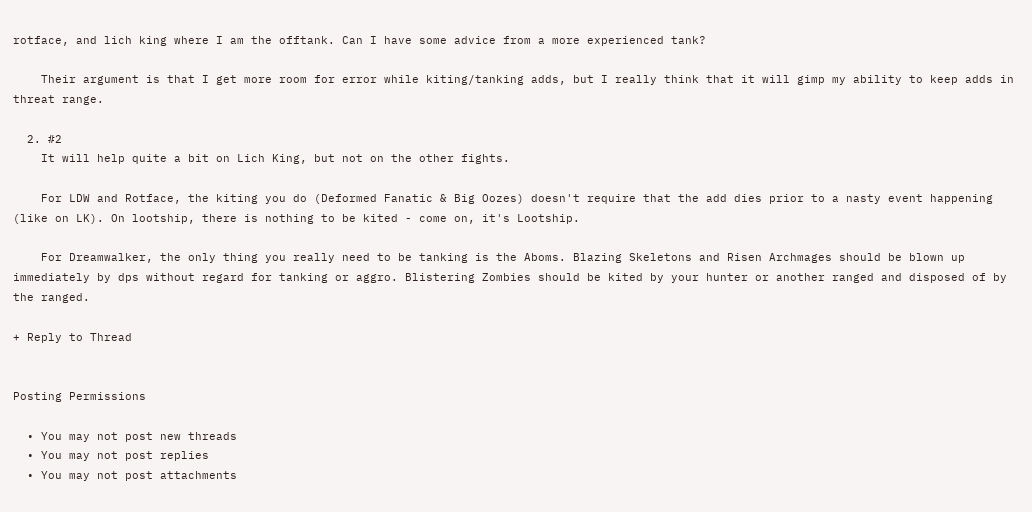rotface, and lich king where I am the offtank. Can I have some advice from a more experienced tank?

    Their argument is that I get more room for error while kiting/tanking adds, but I really think that it will gimp my ability to keep adds in threat range.

  2. #2
    It will help quite a bit on Lich King, but not on the other fights.

    For LDW and Rotface, the kiting you do (Deformed Fanatic & Big Oozes) doesn't require that the add dies prior to a nasty event happening (like on LK). On lootship, there is nothing to be kited - come on, it's Lootship.

    For Dreamwalker, the only thing you really need to be tanking is the Aboms. Blazing Skeletons and Risen Archmages should be blown up immediately by dps without regard for tanking or aggro. Blistering Zombies should be kited by your hunter or another ranged and disposed of by the ranged.

+ Reply to Thread


Posting Permissions

  • You may not post new threads
  • You may not post replies
  • You may not post attachments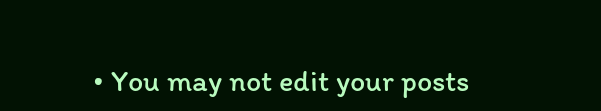• You may not edit your posts